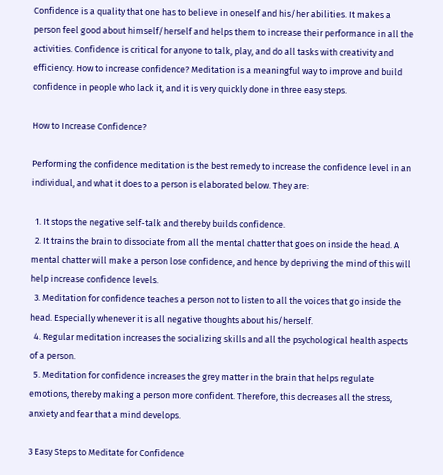Confidence is a quality that one has to believe in oneself and his/her abilities. It makes a person feel good about himself/herself and helps them to increase their performance in all the activities. Confidence is critical for anyone to talk, play, and do all tasks with creativity and efficiency. How to increase confidence? Meditation is a meaningful way to improve and build confidence in people who lack it, and it is very quickly done in three easy steps.

How to Increase Confidence?

Performing the confidence meditation is the best remedy to increase the confidence level in an individual, and what it does to a person is elaborated below. They are:

  1. It stops the negative self-talk and thereby builds confidence.
  2. It trains the brain to dissociate from all the mental chatter that goes on inside the head. A mental chatter will make a person lose confidence, and hence by depriving the mind of this will help increase confidence levels.
  3. Meditation for confidence teaches a person not to listen to all the voices that go inside the head. Especially whenever it is all negative thoughts about his/herself.
  4. Regular meditation increases the socializing skills and all the psychological health aspects of a person.
  5. Meditation for confidence increases the grey matter in the brain that helps regulate emotions, thereby making a person more confident. Therefore, this decreases all the stress, anxiety and fear that a mind develops.

3 Easy Steps to Meditate for Confidence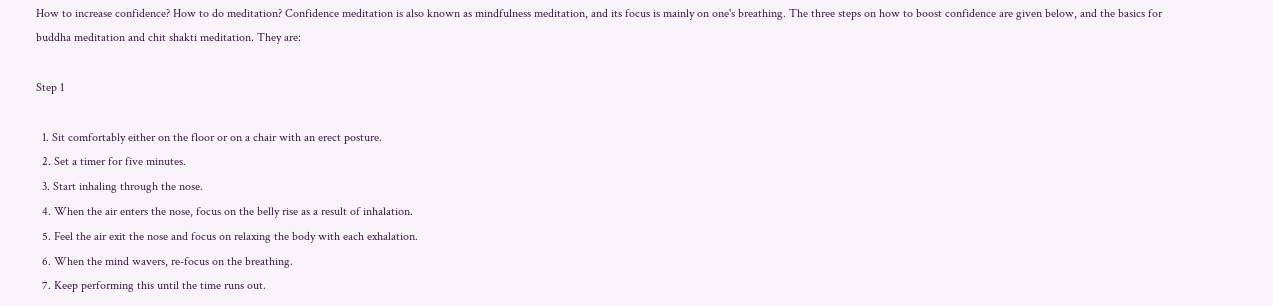How to increase confidence? How to do meditation? Confidence meditation is also known as mindfulness meditation, and its focus is mainly on one's breathing. The three steps on how to boost confidence are given below, and the basics for buddha meditation and chit shakti meditation. They are:

Step 1

  1. Sit comfortably either on the floor or on a chair with an erect posture.
  2. Set a timer for five minutes.
  3. Start inhaling through the nose.
  4. When the air enters the nose, focus on the belly rise as a result of inhalation.
  5. Feel the air exit the nose and focus on relaxing the body with each exhalation.
  6. When the mind wavers, re-focus on the breathing.
  7. Keep performing this until the time runs out.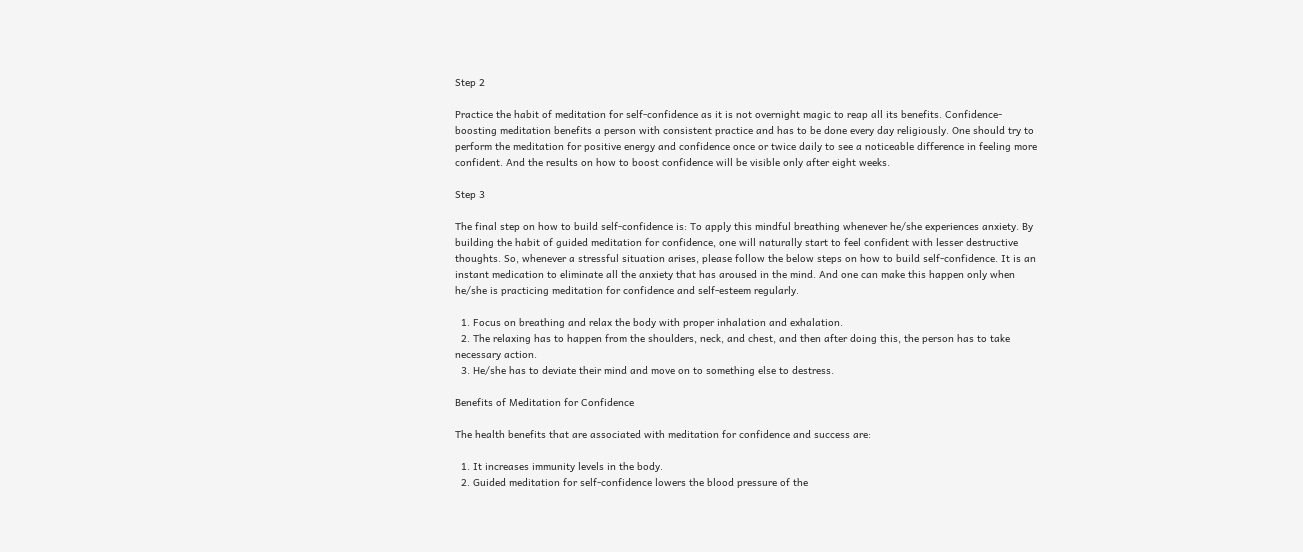Step 2

Practice the habit of meditation for self-confidence as it is not overnight magic to reap all its benefits. Confidence-boosting meditation benefits a person with consistent practice and has to be done every day religiously. One should try to perform the meditation for positive energy and confidence once or twice daily to see a noticeable difference in feeling more confident. And the results on how to boost confidence will be visible only after eight weeks.

Step 3

The final step on how to build self-confidence is: To apply this mindful breathing whenever he/she experiences anxiety. By building the habit of guided meditation for confidence, one will naturally start to feel confident with lesser destructive thoughts. So, whenever a stressful situation arises, please follow the below steps on how to build self-confidence. It is an instant medication to eliminate all the anxiety that has aroused in the mind. And one can make this happen only when he/she is practicing meditation for confidence and self-esteem regularly.

  1. Focus on breathing and relax the body with proper inhalation and exhalation.
  2. The relaxing has to happen from the shoulders, neck, and chest, and then after doing this, the person has to take necessary action.
  3. He/she has to deviate their mind and move on to something else to destress.

Benefits of Meditation for Confidence

The health benefits that are associated with meditation for confidence and success are:

  1. It increases immunity levels in the body.
  2. Guided meditation for self-confidence lowers the blood pressure of the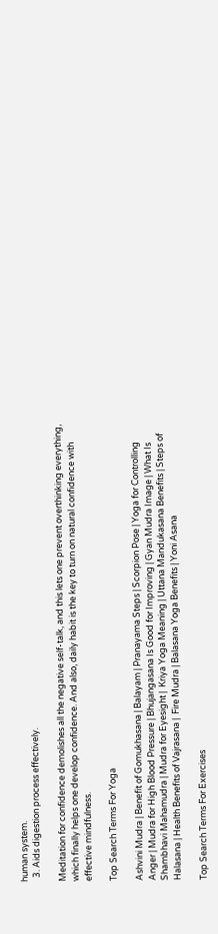human system.
  3. Aids digestion process effectively.

Meditation for confidence demolishes all the negative self-talk, and this lets one prevent overthinking everything, which finally helps one develop confidence. And also, daily habit is the key to turn on natural confidence with effective mindfulness.

Top Search Terms For Yoga

Ashvini Mudra | Benefit of Gomukhasana | Balayam | Pranayama Steps | Scorpion Pose | Yoga for Controlling Anger | Mudra for High Blood Pressure | Bhujangasana Is Good for Improving | Gyan Mudra Image | What Is Shambhavi Mahamudra | Mudra for Eyesight |  Kriya Yoga Meaning | Uttana Mandukasana Benefits | Steps of Halasana | Health Benefits of Vajrasana |  Fire Mudra | Balasana Yoga Benefits | Yoni Asana

Top Search Terms For Exercises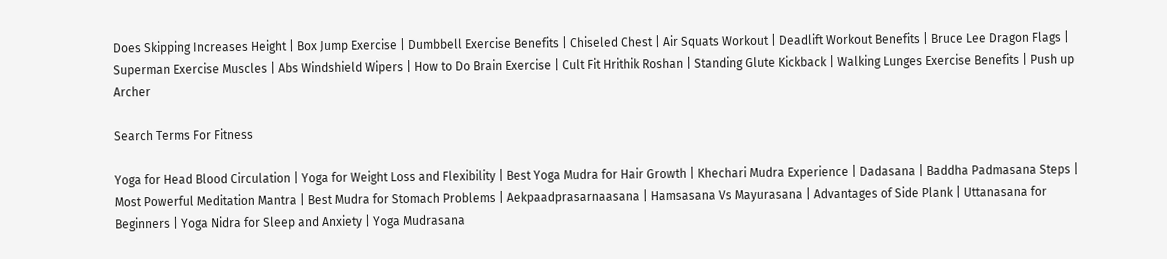Does Skipping Increases Height | Box Jump Exercise | Dumbbell Exercise Benefits | Chiseled Chest | Air Squats Workout | Deadlift Workout Benefits | Bruce Lee Dragon Flags | Superman Exercise Muscles | Abs Windshield Wipers | How to Do Brain Exercise | Cult Fit Hrithik Roshan | Standing Glute Kickback | Walking Lunges Exercise Benefits | Push up Archer

Search Terms For Fitness

Yoga for Head Blood Circulation | Yoga for Weight Loss and Flexibility | Best Yoga Mudra for Hair Growth | Khechari Mudra Experience | Dadasana | Baddha Padmasana Steps | Most Powerful Meditation Mantra | Best Mudra for Stomach Problems | Aekpaadprasarnaasana | Hamsasana Vs Mayurasana | Advantages of Side Plank | Uttanasana for Beginners | Yoga Nidra for Sleep and Anxiety | Yoga Mudrasana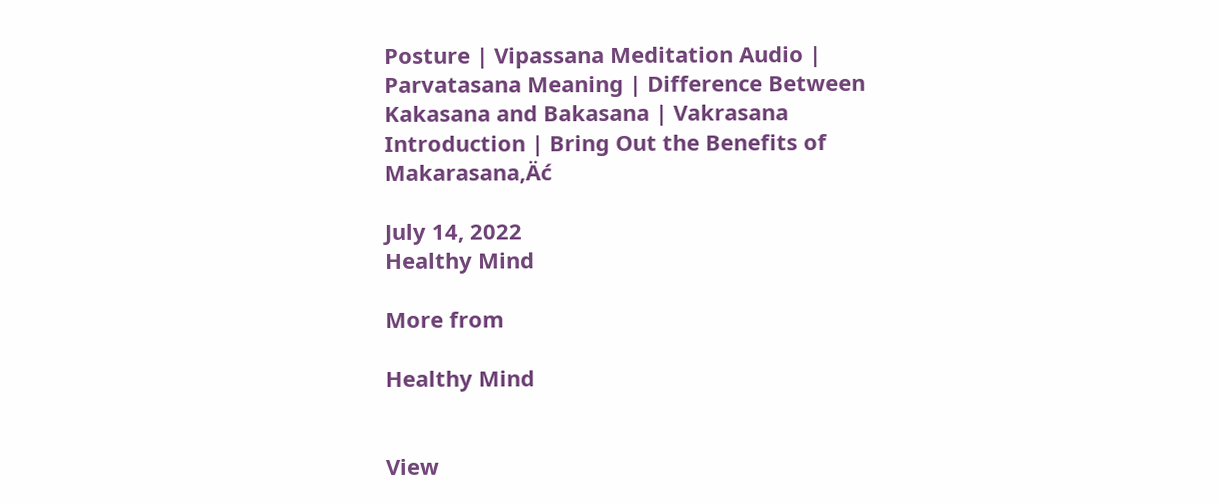Posture | Vipassana Meditation Audio | Parvatasana Meaning | Difference Between Kakasana and Bakasana | Vakrasana Introduction | Bring Out the Benefits of Makarasana‚Äć

July 14, 2022
Healthy Mind

More from

Healthy Mind


View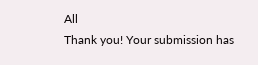All
Thank you! Your submission has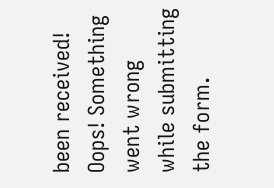been received!
Oops! Something went wrong while submitting the form.